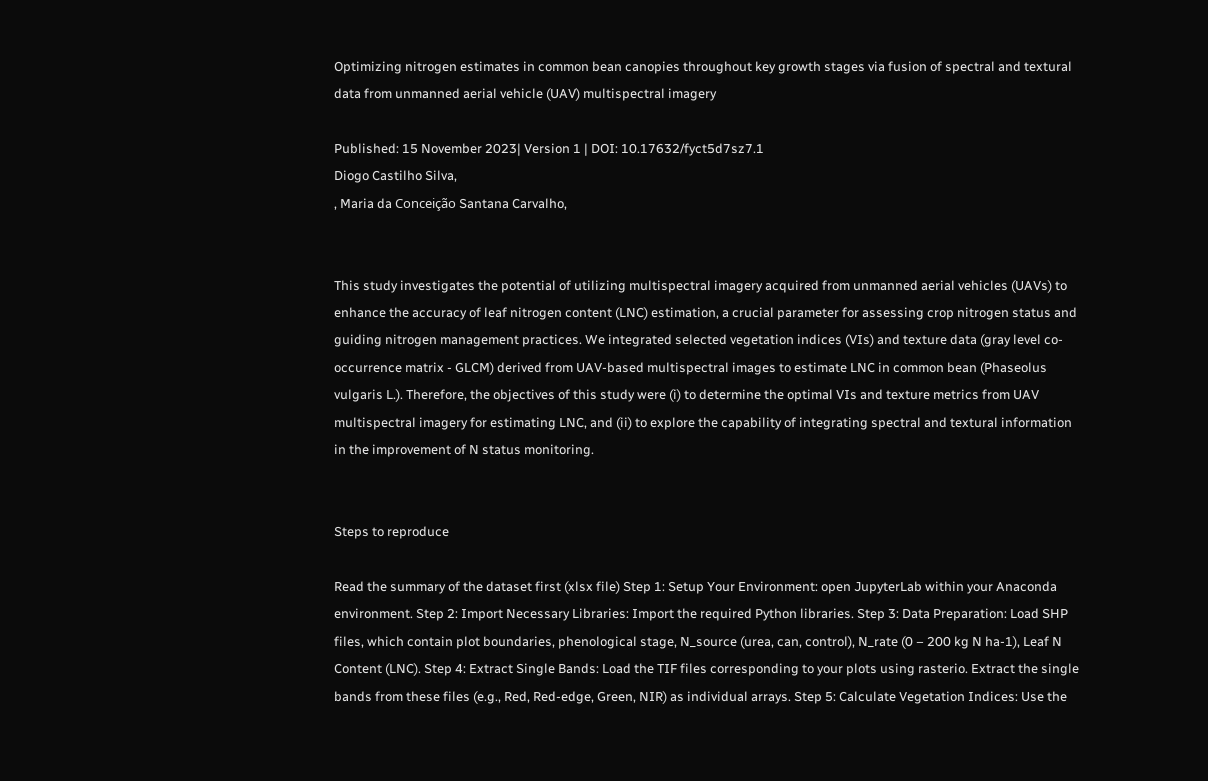Optimizing nitrogen estimates in common bean canopies throughout key growth stages via fusion of spectral and textural data from unmanned aerial vehicle (UAV) multispectral imagery

Published: 15 November 2023| Version 1 | DOI: 10.17632/fyct5d7sz7.1
Diogo Castilho Silva,
, Maria da Conceição Santana Carvalho,


This study investigates the potential of utilizing multispectral imagery acquired from unmanned aerial vehicles (UAVs) to enhance the accuracy of leaf nitrogen content (LNC) estimation, a crucial parameter for assessing crop nitrogen status and guiding nitrogen management practices. We integrated selected vegetation indices (VIs) and texture data (gray level co-occurrence matrix - GLCM) derived from UAV-based multispectral images to estimate LNC in common bean (Phaseolus vulgaris L.). Therefore, the objectives of this study were (i) to determine the optimal VIs and texture metrics from UAV multispectral imagery for estimating LNC, and (ii) to explore the capability of integrating spectral and textural information in the improvement of N status monitoring.


Steps to reproduce

Read the summary of the dataset first (xlsx file) Step 1: Setup Your Environment: open JupyterLab within your Anaconda environment. Step 2: Import Necessary Libraries: Import the required Python libraries. Step 3: Data Preparation: Load SHP files, which contain plot boundaries, phenological stage, N_source (urea, can, control), N_rate (0 – 200 kg N ha-1), Leaf N Content (LNC). Step 4: Extract Single Bands: Load the TIF files corresponding to your plots using rasterio. Extract the single bands from these files (e.g., Red, Red-edge, Green, NIR) as individual arrays. Step 5: Calculate Vegetation Indices: Use the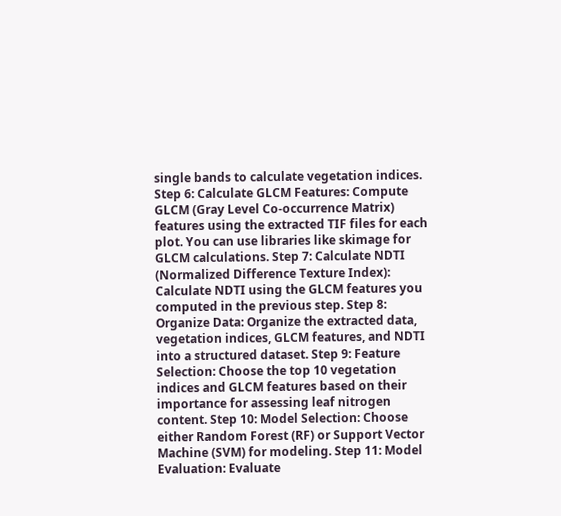single bands to calculate vegetation indices. Step 6: Calculate GLCM Features: Compute GLCM (Gray Level Co-occurrence Matrix) features using the extracted TIF files for each plot. You can use libraries like skimage for GLCM calculations. Step 7: Calculate NDTI (Normalized Difference Texture Index): Calculate NDTI using the GLCM features you computed in the previous step. Step 8: Organize Data: Organize the extracted data, vegetation indices, GLCM features, and NDTI into a structured dataset. Step 9: Feature Selection: Choose the top 10 vegetation indices and GLCM features based on their importance for assessing leaf nitrogen content. Step 10: Model Selection: Choose either Random Forest (RF) or Support Vector Machine (SVM) for modeling. Step 11: Model Evaluation: Evaluate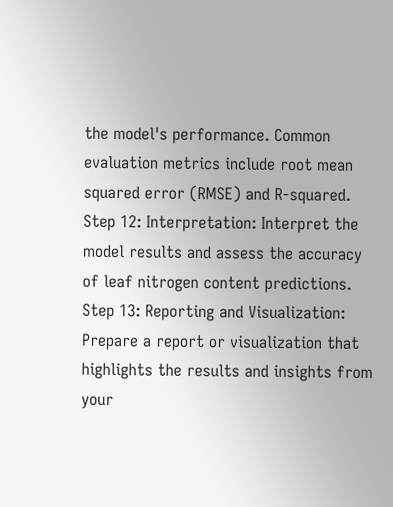the model's performance. Common evaluation metrics include root mean squared error (RMSE) and R-squared. Step 12: Interpretation: Interpret the model results and assess the accuracy of leaf nitrogen content predictions. Step 13: Reporting and Visualization: Prepare a report or visualization that highlights the results and insights from your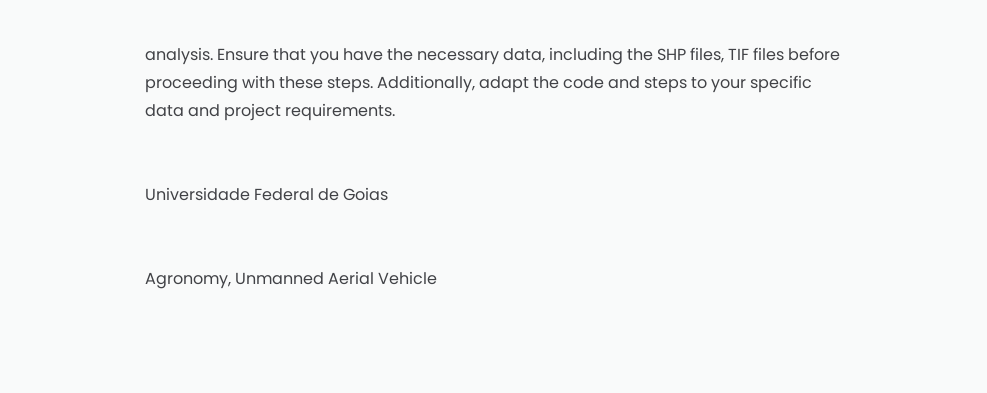analysis. Ensure that you have the necessary data, including the SHP files, TIF files before proceeding with these steps. Additionally, adapt the code and steps to your specific data and project requirements.


Universidade Federal de Goias


Agronomy, Unmanned Aerial Vehicle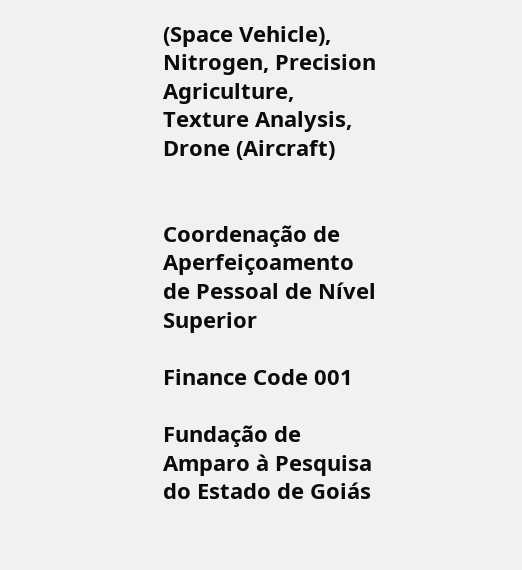(Space Vehicle), Nitrogen, Precision Agriculture, Texture Analysis, Drone (Aircraft)


Coordenação de Aperfeiçoamento de Pessoal de Nível Superior

Finance Code 001

Fundação de Amparo à Pesquisa do Estado de Goiás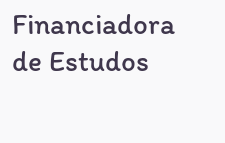Financiadora de Estudos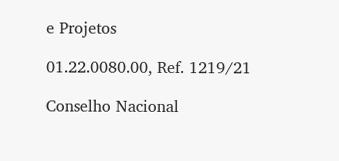e Projetos

01.22.0080.00, Ref. 1219/21

Conselho Nacional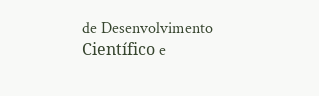de Desenvolvimento Científico e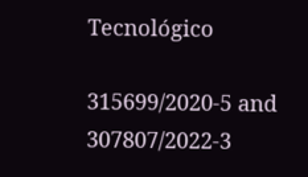Tecnológico

315699/2020-5 and 307807/2022-3